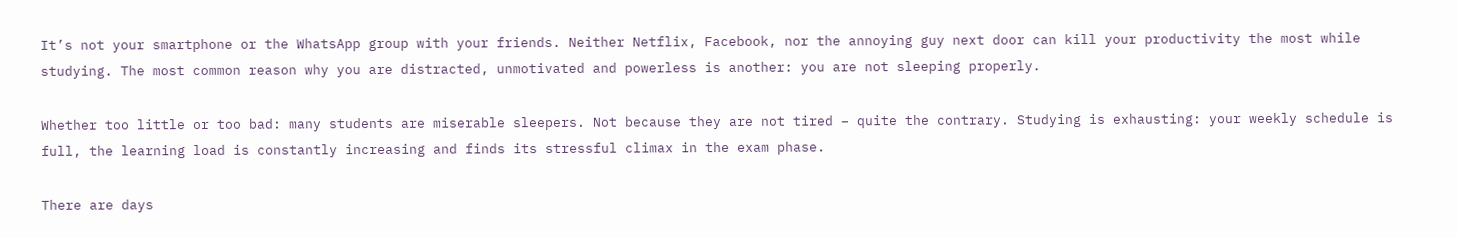It’s not your smartphone or the WhatsApp group with your friends. Neither Netflix, Facebook, nor the annoying guy next door can kill your productivity the most while studying. The most common reason why you are distracted, unmotivated and powerless is another: you are not sleeping properly.

Whether too little or too bad: many students are miserable sleepers. Not because they are not tired – quite the contrary. Studying is exhausting: your weekly schedule is full, the learning load is constantly increasing and finds its stressful climax in the exam phase.

There are days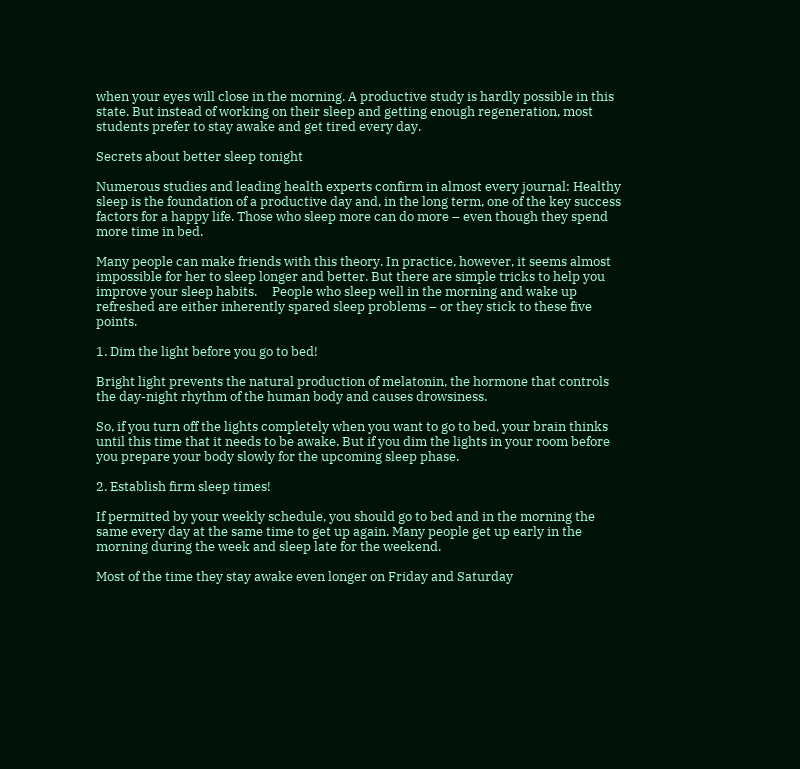when your eyes will close in the morning. A productive study is hardly possible in this state. But instead of working on their sleep and getting enough regeneration, most students prefer to stay awake and get tired every day.

Secrets about better sleep tonight

Numerous studies and leading health experts confirm in almost every journal: Healthy sleep is the foundation of a productive day and, in the long term, one of the key success factors for a happy life. Those who sleep more can do more – even though they spend more time in bed.

Many people can make friends with this theory. In practice, however, it seems almost impossible for her to sleep longer and better. But there are simple tricks to help you improve your sleep habits.     People who sleep well in the morning and wake up refreshed are either inherently spared sleep problems – or they stick to these five points.

1. Dim the light before you go to bed!

Bright light prevents the natural production of melatonin, the hormone that controls the day-night rhythm of the human body and causes drowsiness.

So, if you turn off the lights completely when you want to go to bed, your brain thinks until this time that it needs to be awake. But if you dim the lights in your room before you prepare your body slowly for the upcoming sleep phase.

2. Establish firm sleep times!

If permitted by your weekly schedule, you should go to bed and in the morning the same every day at the same time to get up again. Many people get up early in the morning during the week and sleep late for the weekend.

Most of the time they stay awake even longer on Friday and Saturday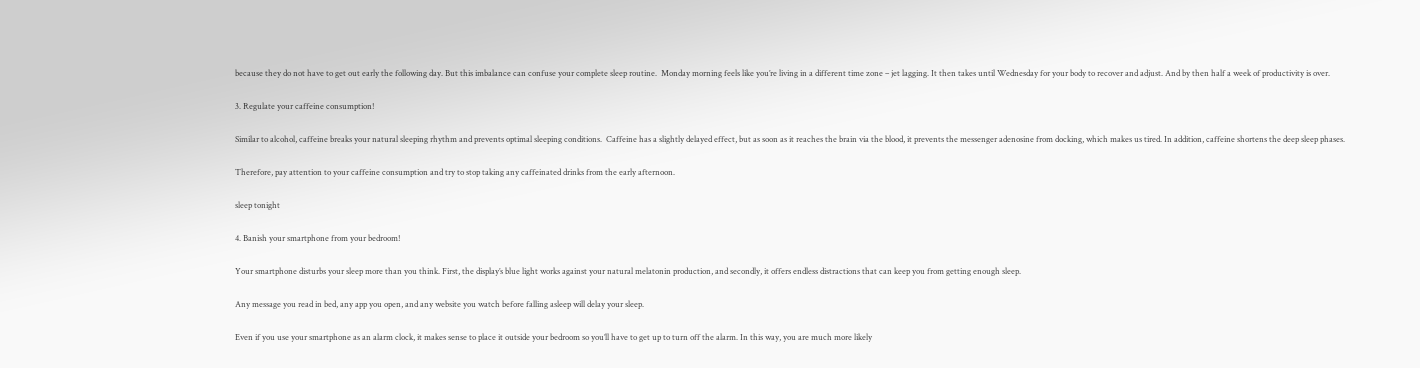because they do not have to get out early the following day. But this imbalance can confuse your complete sleep routine.  Monday morning feels like you’re living in a different time zone – jet lagging. It then takes until Wednesday for your body to recover and adjust. And by then half a week of productivity is over.

3. Regulate your caffeine consumption!

Similar to alcohol, caffeine breaks your natural sleeping rhythm and prevents optimal sleeping conditions.  Caffeine has a slightly delayed effect, but as soon as it reaches the brain via the blood, it prevents the messenger adenosine from docking, which makes us tired. In addition, caffeine shortens the deep sleep phases.

Therefore, pay attention to your caffeine consumption and try to stop taking any caffeinated drinks from the early afternoon.

sleep tonight

4. Banish your smartphone from your bedroom!

Your smartphone disturbs your sleep more than you think. First, the display’s blue light works against your natural melatonin production, and secondly, it offers endless distractions that can keep you from getting enough sleep.

Any message you read in bed, any app you open, and any website you watch before falling asleep will delay your sleep.

Even if you use your smartphone as an alarm clock, it makes sense to place it outside your bedroom so you’ll have to get up to turn off the alarm. In this way, you are much more likely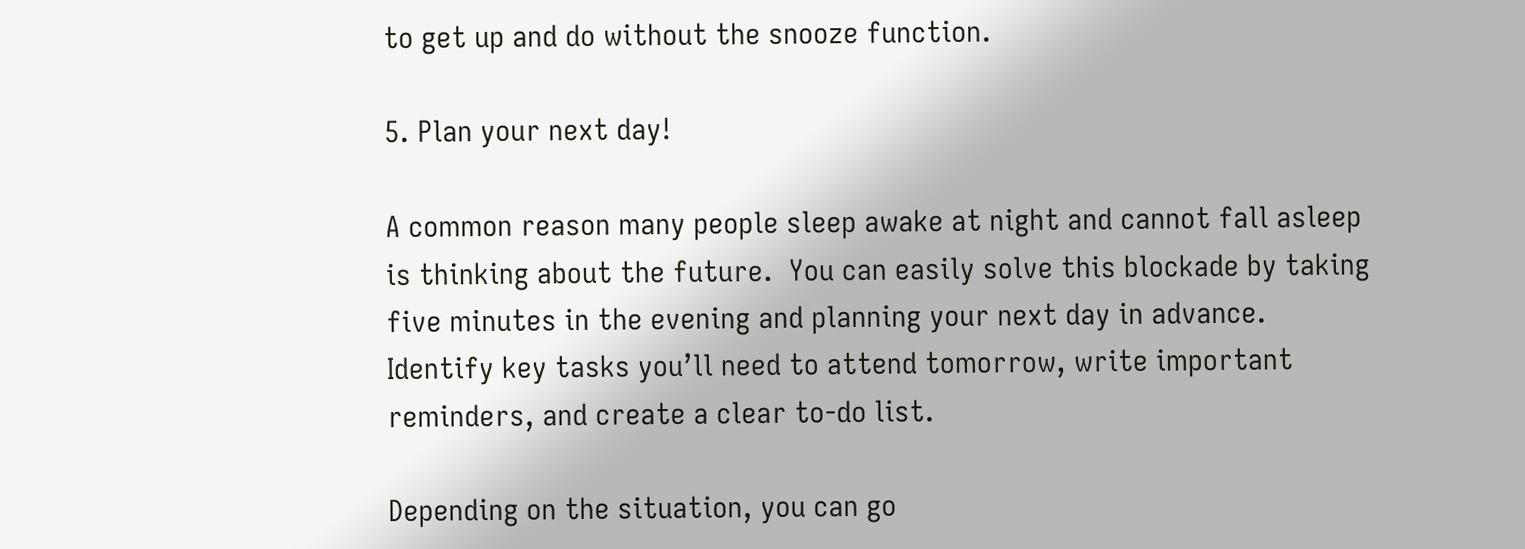to get up and do without the snooze function.

5. Plan your next day!

A common reason many people sleep awake at night and cannot fall asleep is thinking about the future.  You can easily solve this blockade by taking five minutes in the evening and planning your next day in advance. Identify key tasks you’ll need to attend tomorrow, write important reminders, and create a clear to-do list.

Depending on the situation, you can go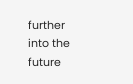further into the future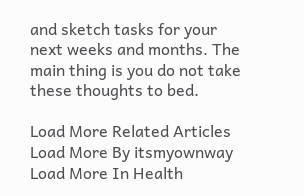and sketch tasks for your next weeks and months. The main thing is you do not take these thoughts to bed.

Load More Related Articles
Load More By itsmyownway
Load More In Health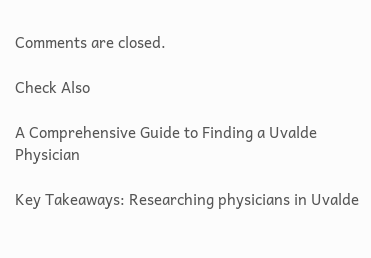Comments are closed.

Check Also

A Comprehensive Guide to Finding a Uvalde Physician

Key Takeaways: Researching physicians in Uvalde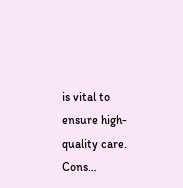is vital to ensure high-quality care. Cons…